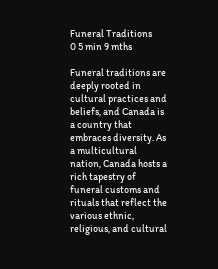Funeral Traditions
0 5 min 9 mths

Funeral traditions are deeply rooted in cultural practices and beliefs, and Canada is a country that embraces diversity. As a multicultural nation, Canada hosts a rich tapestry of funeral customs and rituals that reflect the various ethnic, religious, and cultural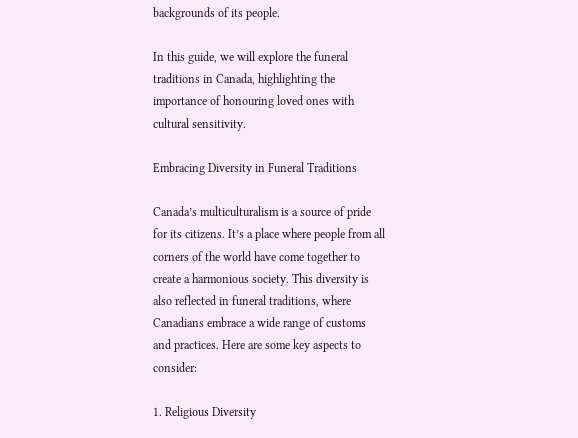backgrounds of its people.

In this guide, we will explore the funeral traditions in Canada, highlighting the importance of honouring loved ones with cultural sensitivity.

Embracing Diversity in Funeral Traditions

Canada’s multiculturalism is a source of pride for its citizens. It’s a place where people from all corners of the world have come together to create a harmonious society. This diversity is also reflected in funeral traditions, where Canadians embrace a wide range of customs and practices. Here are some key aspects to consider:

1. Religious Diversity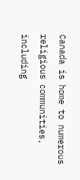Canada is home to numerous religious communities, including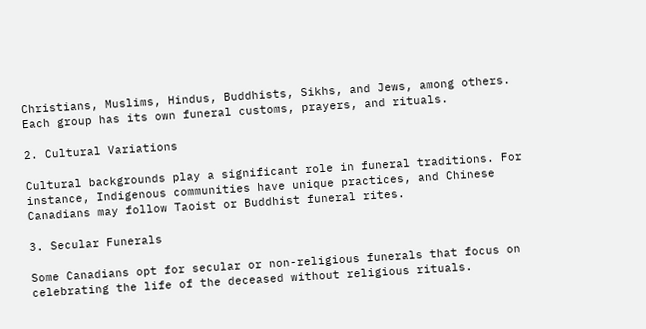Christians, Muslims, Hindus, Buddhists, Sikhs, and Jews, among others. Each group has its own funeral customs, prayers, and rituals.

2. Cultural Variations

Cultural backgrounds play a significant role in funeral traditions. For instance, Indigenous communities have unique practices, and Chinese Canadians may follow Taoist or Buddhist funeral rites.

3. Secular Funerals

Some Canadians opt for secular or non-religious funerals that focus on celebrating the life of the deceased without religious rituals.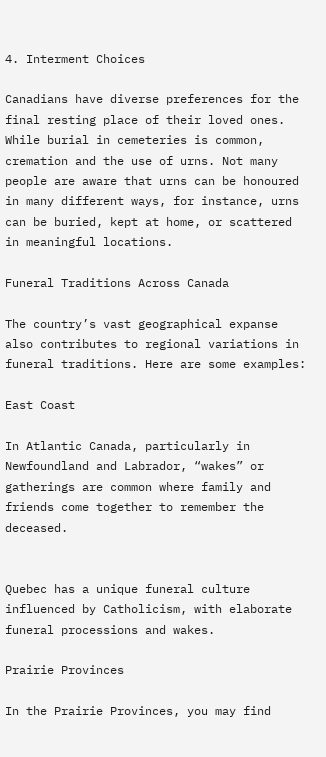4. Interment Choices

Canadians have diverse preferences for the final resting place of their loved ones. While burial in cemeteries is common, cremation and the use of urns. Not many people are aware that urns can be honoured in many different ways, for instance, urns can be buried, kept at home, or scattered in meaningful locations.

Funeral Traditions Across Canada

The country’s vast geographical expanse also contributes to regional variations in funeral traditions. Here are some examples:

East Coast

In Atlantic Canada, particularly in Newfoundland and Labrador, “wakes” or gatherings are common where family and friends come together to remember the deceased.


Quebec has a unique funeral culture influenced by Catholicism, with elaborate funeral processions and wakes.

Prairie Provinces

In the Prairie Provinces, you may find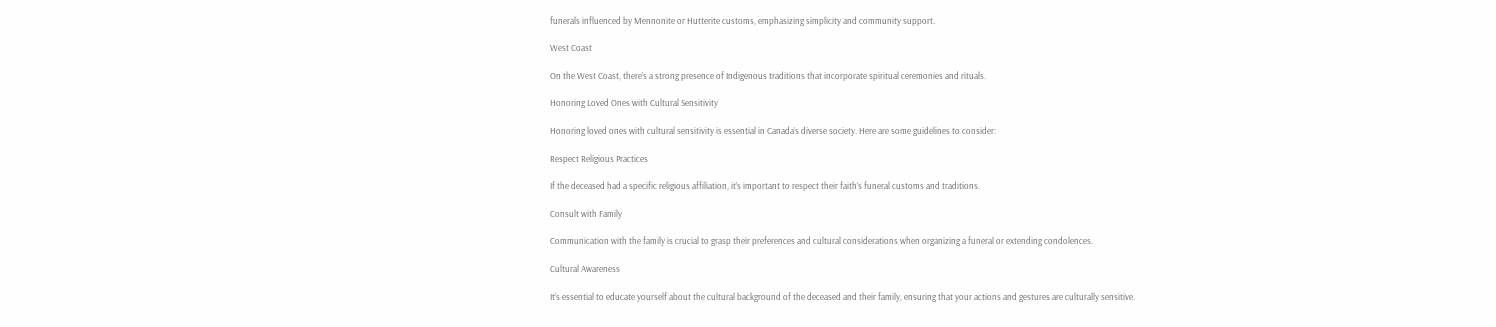funerals influenced by Mennonite or Hutterite customs, emphasizing simplicity and community support.

West Coast

On the West Coast, there’s a strong presence of Indigenous traditions that incorporate spiritual ceremonies and rituals.

Honoring Loved Ones with Cultural Sensitivity

Honoring loved ones with cultural sensitivity is essential in Canada’s diverse society. Here are some guidelines to consider:

Respect Religious Practices

If the deceased had a specific religious affiliation, it’s important to respect their faith’s funeral customs and traditions.

Consult with Family

Communication with the family is crucial to grasp their preferences and cultural considerations when organizing a funeral or extending condolences.

Cultural Awareness

It’s essential to educate yourself about the cultural background of the deceased and their family, ensuring that your actions and gestures are culturally sensitive.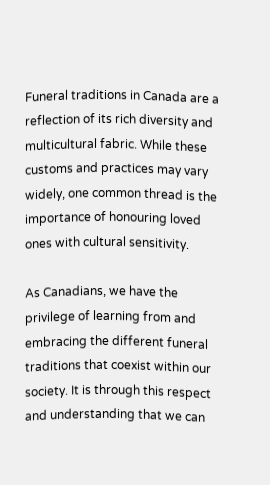Funeral traditions in Canada are a reflection of its rich diversity and multicultural fabric. While these customs and practices may vary widely, one common thread is the importance of honouring loved ones with cultural sensitivity.

As Canadians, we have the privilege of learning from and embracing the different funeral traditions that coexist within our society. It is through this respect and understanding that we can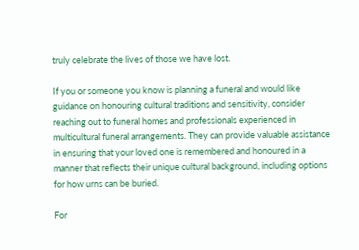truly celebrate the lives of those we have lost.

If you or someone you know is planning a funeral and would like guidance on honouring cultural traditions and sensitivity, consider reaching out to funeral homes and professionals experienced in multicultural funeral arrangements. They can provide valuable assistance in ensuring that your loved one is remembered and honoured in a manner that reflects their unique cultural background, including options for how urns can be buried.

For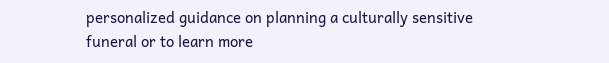personalized guidance on planning a culturally sensitive funeral or to learn more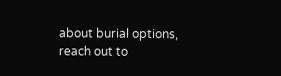about burial options, reach out to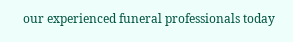our experienced funeral professionals today